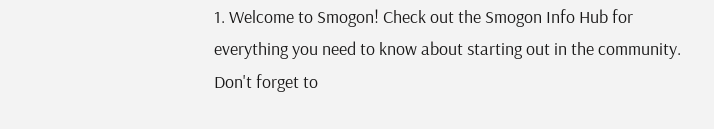1. Welcome to Smogon! Check out the Smogon Info Hub for everything you need to know about starting out in the community. Don't forget to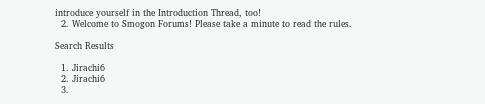introduce yourself in the Introduction Thread, too!
  2. Welcome to Smogon Forums! Please take a minute to read the rules.

Search Results

  1. Jirachi6
  2. Jirachi6
  3.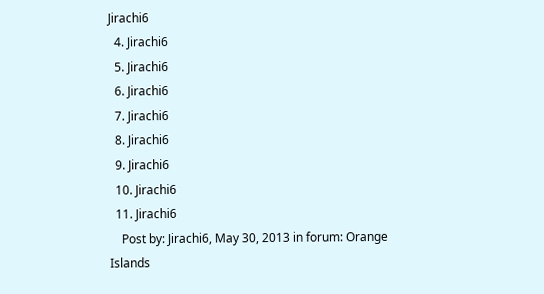Jirachi6
  4. Jirachi6
  5. Jirachi6
  6. Jirachi6
  7. Jirachi6
  8. Jirachi6
  9. Jirachi6
  10. Jirachi6
  11. Jirachi6
    Post by: Jirachi6, May 30, 2013 in forum: Orange Islands